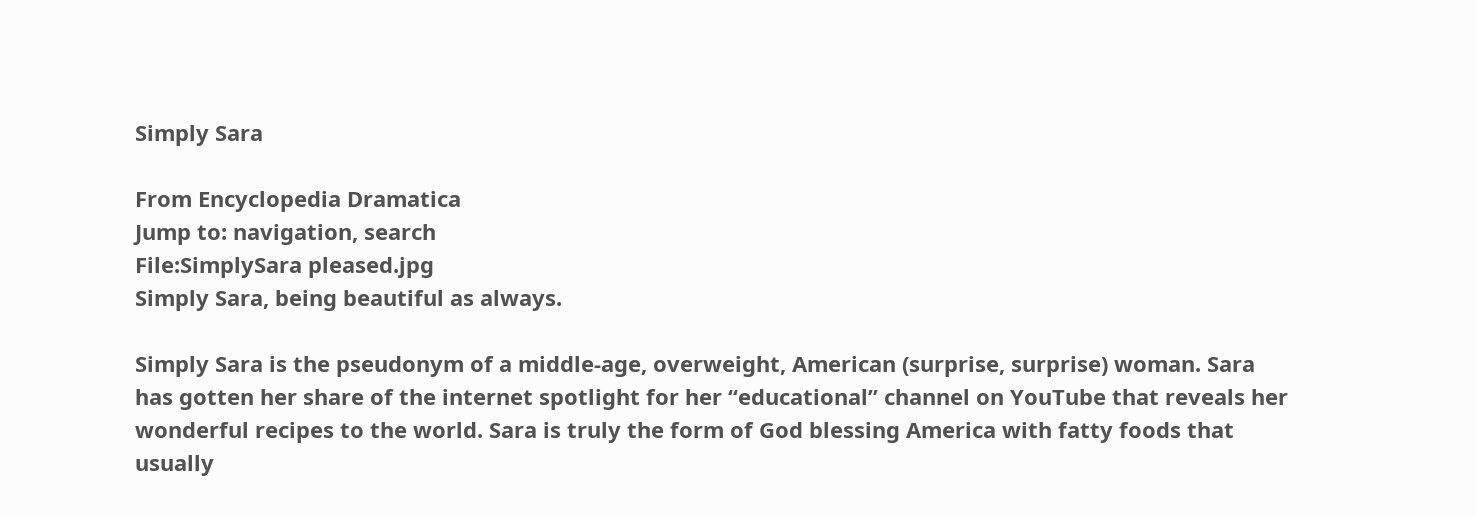Simply Sara

From Encyclopedia Dramatica
Jump to: navigation, search
File:SimplySara pleased.jpg
Simply Sara, being beautiful as always.

Simply Sara is the pseudonym of a middle-age, overweight, American (surprise, surprise) woman. Sara has gotten her share of the internet spotlight for her “educational” channel on YouTube that reveals her wonderful recipes to the world. Sara is truly the form of God blessing America with fatty foods that usually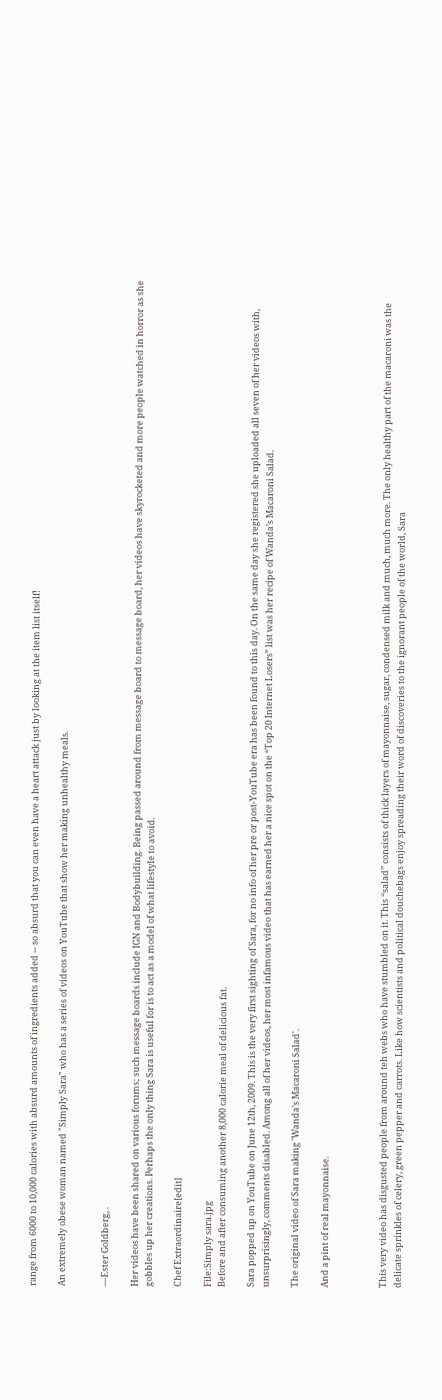range from 6000 to 10,000 calories with absurd amounts of ingredients added -- so absurd that you can even have a heart attack just by looking at the item list itself!

An extremely obese woman named "Simply Sara" who has a series of videos on YouTube that show her making unhealthy meals.


—Ester Goldberg, .

Her videos have been shared on various forums; such message boards include IGN and Bodybuilding. Being passed around from message board to message board, her videos have skyrocketed and more people watched in horror as she gobbles up her creations. Perhaps the only thing Sara is useful for is to act as a model of what lifestyle to avoid.

Chef Extraordinaire[edit]

File:Simply sara.jpg
Before and after consuming another 8,000 calorie meal of delicious fat.

Sara popped up on YouTube on June 12th, 2009. This is the very first sighting of Sara, for no info of her pre or post-YouTube era has been found to this day. On the same day she registered she uploaded all seven of her videos with, unsurprisingly, comments disabled. Among all of her videos, her most infamous video that has earned her a nice spot on the “Top 20 Internet Losers” list was her recipe of Wanda’s Macaroni Salad.

The original video of Sara making 'Wanda's Macaroni Salad'.

And a pint of real mayonnaise.



This very video has disgusted people from around teh webs who have stumbled on it. This “salad” consists of thick layers of mayonnaise, sugar, condensed milk and much, much more. The only healthy part of the macaroni was the delicate sprinkles of celery, green pepper and carrots. Like how scientists and political douchebags enjoy spreading their word of discoveries to the ignorant people of the world, Sara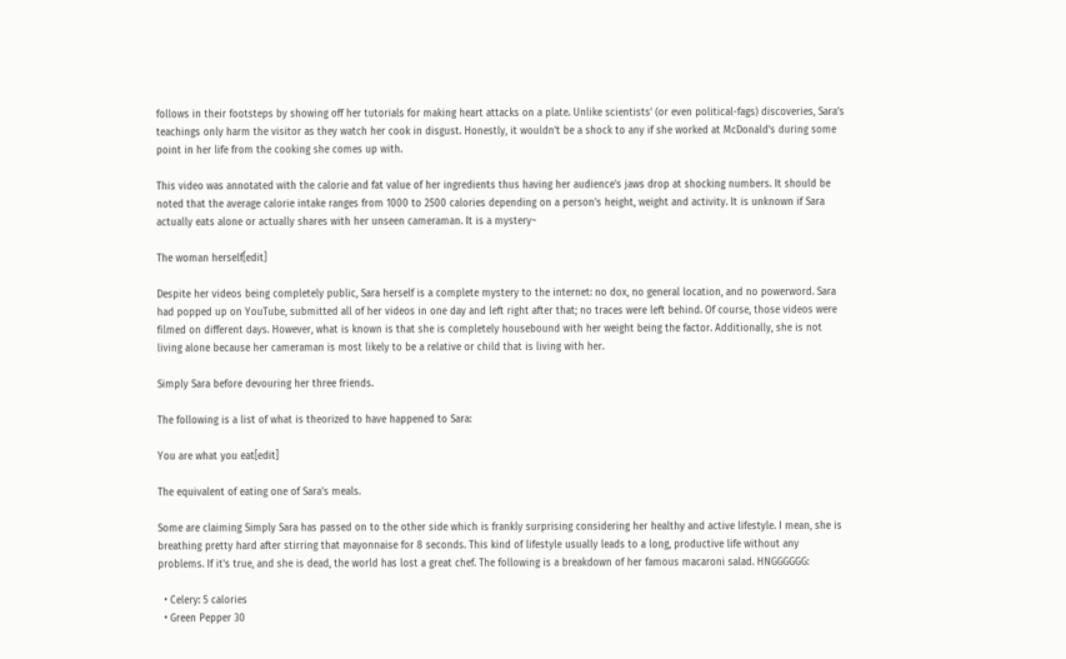follows in their footsteps by showing off her tutorials for making heart attacks on a plate. Unlike scientists’ (or even political-fags) discoveries, Sara’s teachings only harm the visitor as they watch her cook in disgust. Honestly, it wouldn't be a shock to any if she worked at McDonald's during some point in her life from the cooking she comes up with.

This video was annotated with the calorie and fat value of her ingredients thus having her audience's jaws drop at shocking numbers. It should be noted that the average calorie intake ranges from 1000 to 2500 calories depending on a person's height, weight and activity. It is unknown if Sara actually eats alone or actually shares with her unseen cameraman. It is a mystery~

The woman herself[edit]

Despite her videos being completely public, Sara herself is a complete mystery to the internet: no dox, no general location, and no powerword. Sara had popped up on YouTube, submitted all of her videos in one day and left right after that; no traces were left behind. Of course, those videos were filmed on different days. However, what is known is that she is completely housebound with her weight being the factor. Additionally, she is not living alone because her cameraman is most likely to be a relative or child that is living with her.

Simply Sara before devouring her three friends.

The following is a list of what is theorized to have happened to Sara:

You are what you eat[edit]

The equivalent of eating one of Sara's meals.

Some are claiming Simply Sara has passed on to the other side which is frankly surprising considering her healthy and active lifestyle. I mean, she is breathing pretty hard after stirring that mayonnaise for 8 seconds. This kind of lifestyle usually leads to a long, productive life without any problems. If it's true, and she is dead, the world has lost a great chef. The following is a breakdown of her famous macaroni salad. HNGGGGGG:

  • Celery: 5 calories
  • Green Pepper 30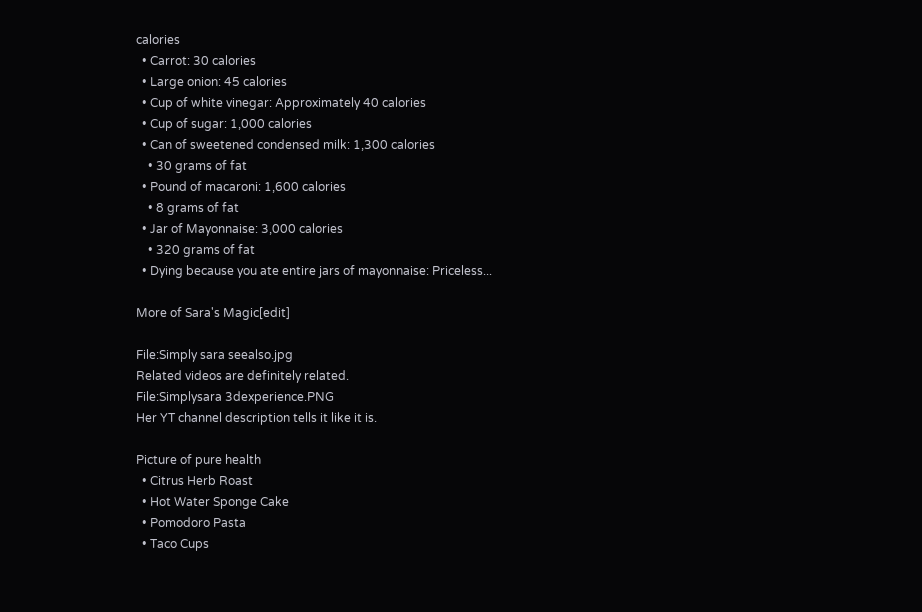calories
  • Carrot: 30 calories
  • Large onion: 45 calories
  • Cup of white vinegar: Approximately 40 calories
  • Cup of sugar: 1,000 calories
  • Can of sweetened condensed milk: 1,300 calories
    • 30 grams of fat
  • Pound of macaroni: 1,600 calories
    • 8 grams of fat
  • Jar of Mayonnaise: 3,000 calories
    • 320 grams of fat
  • Dying because you ate entire jars of mayonnaise: Priceless...

More of Sara's Magic[edit]

File:Simply sara seealso.jpg
Related videos are definitely related.
File:Simplysara 3dexperience.PNG
Her YT channel description tells it like it is.

Picture of pure health
  • Citrus Herb Roast
  • Hot Water Sponge Cake
  • Pomodoro Pasta
  • Taco Cups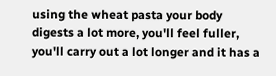using the wheat pasta your body digests a lot more, you'll feel fuller, you'll carry out a lot longer and it has a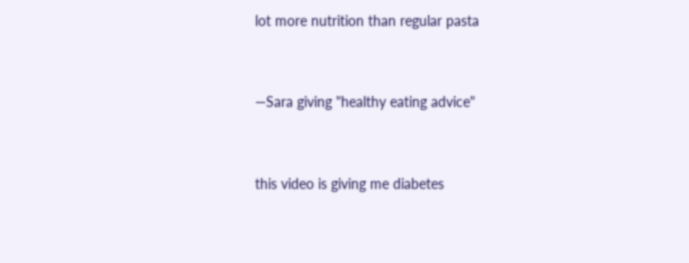lot more nutrition than regular pasta


—Sara giving "healthy eating advice"


this video is giving me diabetes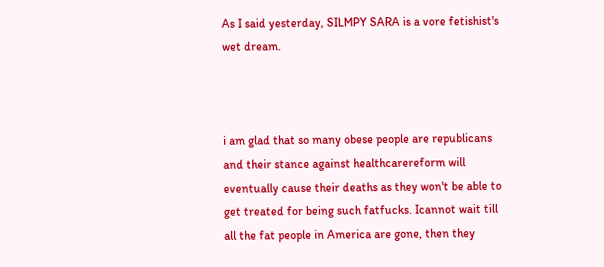As I said yesterday, SILMPY SARA is a vore fetishist's wet dream.



i am glad that so many obese people are republicans and their stance against healthcarereform will eventually cause their deaths as they won't be able to get treated for being such fatfucks. Icannot wait till all the fat people in America are gone, then they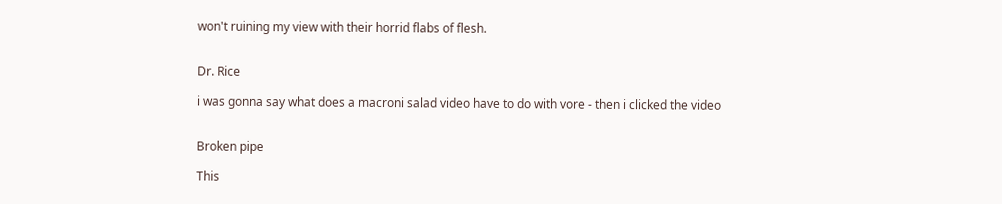won't ruining my view with their horrid flabs of flesh.


Dr. Rice

i was gonna say what does a macroni salad video have to do with vore - then i clicked the video


Broken pipe

This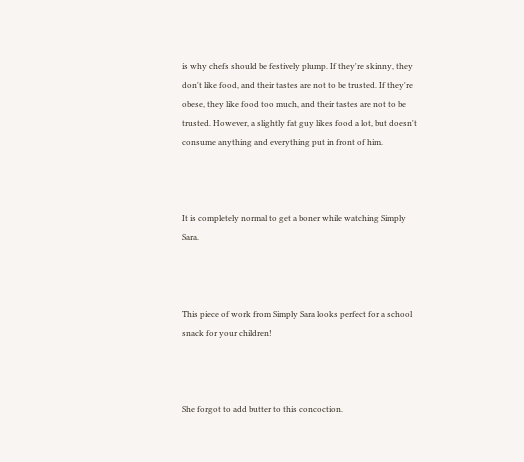is why chefs should be festively plump. If they're skinny, they don't like food, and their tastes are not to be trusted. If they're obese, they like food too much, and their tastes are not to be trusted. However, a slightly fat guy likes food a lot, but doesn't consume anything and everything put in front of him.



It is completely normal to get a boner while watching Simply Sara.



This piece of work from Simply Sara looks perfect for a school snack for your children!



She forgot to add butter to this concoction.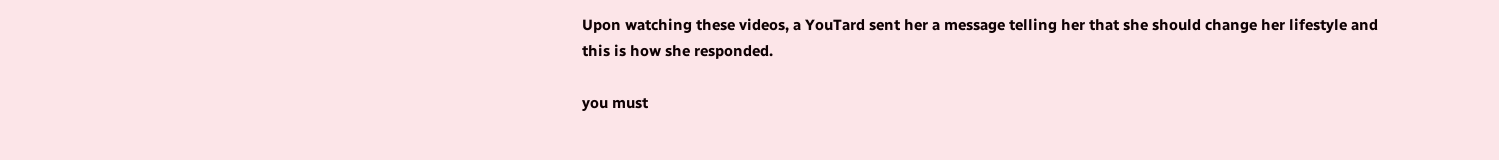Upon watching these videos, a YouTard sent her a message telling her that she should change her lifestyle and this is how she responded.

you must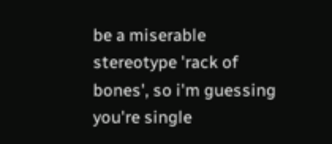be a miserable stereotype 'rack of bones', so i'm guessing you're single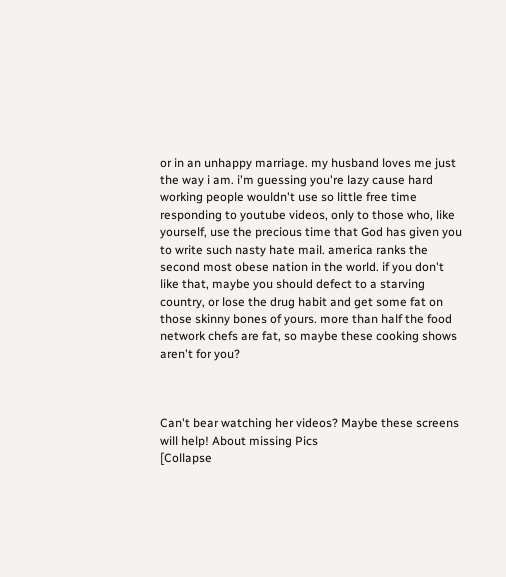or in an unhappy marriage. my husband loves me just the way i am. i'm guessing you're lazy cause hard working people wouldn't use so little free time responding to youtube videos, only to those who, like yourself, use the precious time that God has given you to write such nasty hate mail. america ranks the second most obese nation in the world. if you don't like that, maybe you should defect to a starving country, or lose the drug habit and get some fat on those skinny bones of yours. more than half the food network chefs are fat, so maybe these cooking shows aren't for you?



Can't bear watching her videos? Maybe these screens will help! About missing Pics
[Collapse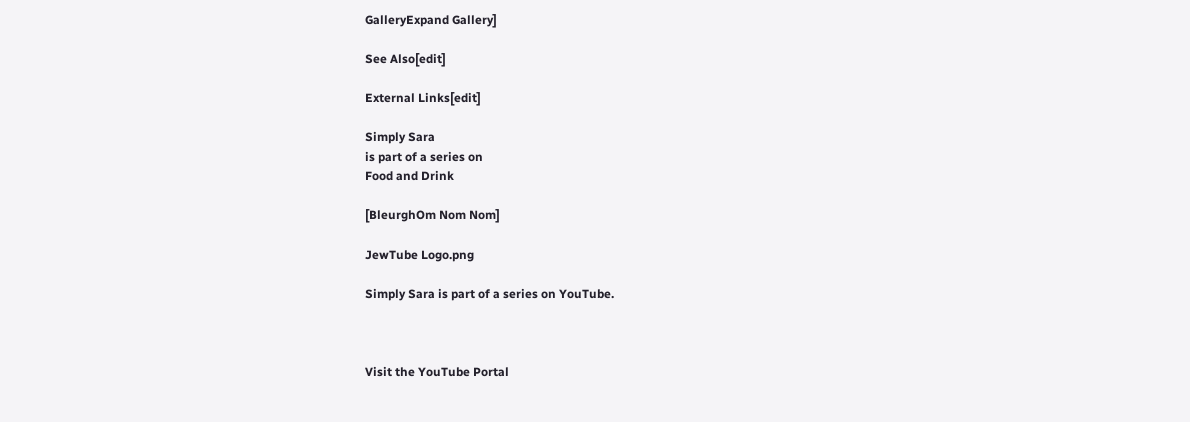GalleryExpand Gallery]

See Also[edit]

External Links[edit]

Simply Sara
is part of a series on
Food and Drink

[BleurghOm Nom Nom]

JewTube Logo.png

Simply Sara is part of a series on YouTube.



Visit the YouTube Portal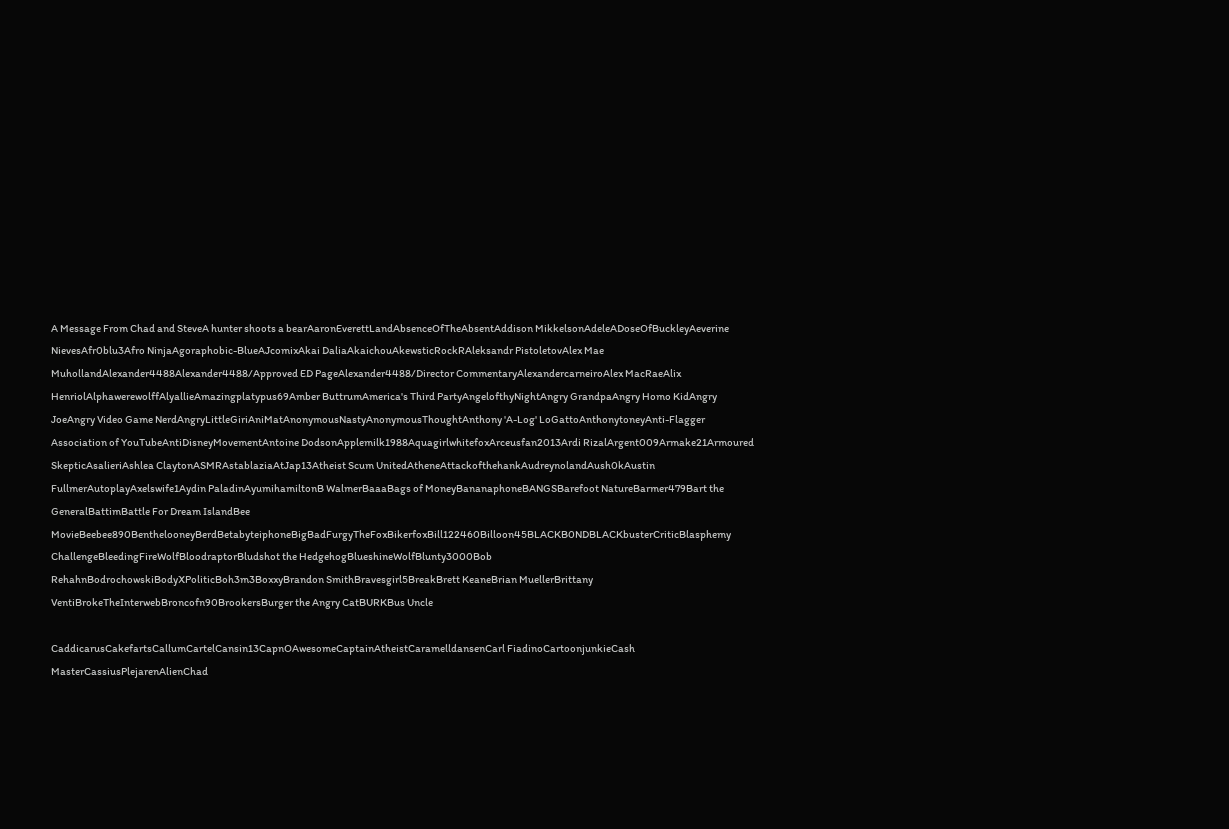A Message From Chad and SteveA hunter shoots a bearAaronEverettLandAbsenceOfTheAbsentAddison MikkelsonAdeleADoseOfBuckleyAeverine NievesAfr0blu3Afro NinjaAgoraphobic-BlueAJcomixAkai DaliaAkaichouAkewsticRockRAleksandr PistoletovAlex Mae MuhollandAlexander4488Alexander4488/Approved ED PageAlexander4488/Director CommentaryAlexandercarneiroAlex MacRaeAlix HenriolAlphawerewolffAlyallieAmazingplatypus69Amber ButtrumAmerica's Third PartyAngelofthyNightAngry GrandpaAngry Homo KidAngry JoeAngry Video Game NerdAngryLittleGiriAniMatAnonymousNastyAnonymousThoughtAnthony 'A-Log' LoGattoAnthonytoneyAnti-Flagger Association of YouTubeAntiDisneyMovementAntoine DodsonApplemilk1988AquagirlwhitefoxArceusfan2013Ardi RizalArgent009Armake21Armoured SkepticAsalieriAshlea ClaytonASMRAstablaziaAtJap13Atheist Scum UnitedAtheneAttackofthehankAudreynolandAush0kAustin FullmerAutoplayAxelswife1Aydin PaladinAyumihamiltonB WalmerBaaaBags of MoneyBananaphoneBANGSBarefoot NatureBarmer479Bart the GeneralBattimBattle For Dream IslandBee MovieBeebee890BenthelooneyBerdBetabyteiphoneBigBadFurgyTheFoxBikerfoxBill122460Billoon45BLACKB0NDBLACKbusterCriticBlasphemy ChallengeBleedingFireWolfBloodraptorBludshot the HedgehogBlueshineWolfBlunty3000Bob RehahnBodrochowskiBodyXPoliticBoh3m3BoxxyBrandon SmithBravesgirl5BreakBrett KeaneBrian MuellerBrittany VentiBrokeTheInterwebBroncofn90BrookersBurger the Angry CatBURKBus Uncle

CaddicarusCakefartsCallumCartelCansin13CapnOAwesomeCaptainAtheistCaramelldansenCarl FiadinoCartoonjunkieCash MasterCassiusPlejarenAlienChad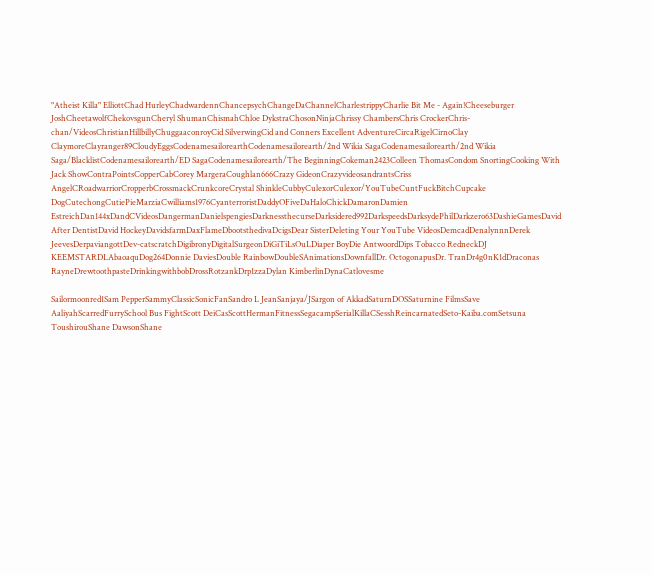"Atheist Killa" ElliottChad HurleyChadwardennChancepsychChangeDaChannelCharlestrippyCharlie Bit Me - Again!Cheeseburger JoshCheetawolfChekovsgunCheryl ShumanChismahChloe DykstraChosonNinjaChrissy ChambersChris CrockerChris-chan/VideosChristianHillbillyChuggaaconroyCid SilverwingCid and Conners Excellent AdventureCircaRigelCirnoClay ClaymoreClayranger89CloudyEggsCodenamesailorearthCodenamesailorearth/2nd Wikia SagaCodenamesailorearth/2nd Wikia Saga/BlacklistCodenamesailorearth/ED SagaCodenamesailorearth/The BeginningCokeman2423Colleen ThomasCondom SnortingCooking With Jack ShowContraPointsCopperCabCorey MargeraCoughlan666Crazy GideonCrazyvideosandrantsCriss AngelCRoadwarriorCropperbCrossmackCrunkcoreCrystal ShinkleCubbyCulexorCulexor/YouTubeCuntFuckBitchCupcake DogCutechongCutiePieMarziaCwilliams1976CyanterroristDaddyOFiveDaHaloChickDamaronDamien EstreichDan144xDandCVideosDangermanDanielspengiesDarknessthecurseDarksidered992DarkspeedsDarksydePhilDarkzero63DashieGamesDavid After DentistDavid HockeyDavidsfarmDaxFlameDbootsthedivaDcigsDear SisterDeleting Your YouTube VideosDemcadDenalynnnDerek JeevesDerpaviangottDev-catscratchDigibronyDigitalSurgeonDiGiTiLsOuLDiaper BoyDie AntwoordDips Tobacco RedneckDJ KEEMSTARDLAbaoaquDog264Donnie DaviesDouble RainbowDoubleSAnimationsDownfallDr. OctogonapusDr. TranDr4g0nK1dDraconas RayneDrewtoothpasteDrinkingwithbobDrossRotzankDrp1zzaDylan KimberlinDynaCatlovesme

Sailormoonred1Sam PepperSammyClassicSonicFanSandro L JeanSanjaya/JSargon of AkkadSaturnDOSSaturnine FilmsSave AaliyahScarredFurrySchool Bus FightScott DeiCasScottHermanFitnessSegacampSerialKillaCSesshReincarnatedSeto-Kaiba.comSetsuna ToushirouShane DawsonShane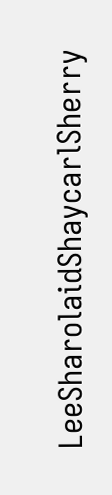LeeSharolaidShaycarlSherry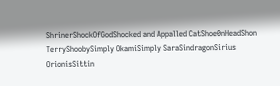ShrinerShockOfGodShocked and Appalled CatShoe0nHeadShon TerryShoobySimply OkamiSimply SaraSindragonSirius OrionisSittin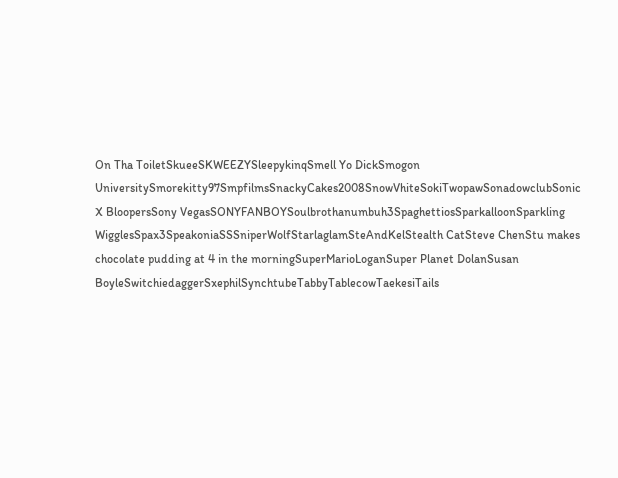On Tha ToiletSkueeSKWEEZYSleepykinqSmell Yo DickSmogon UniversitySmorekitty97SmpfilmsSnackyCakes2008SnowVhiteSokiTwopawSonadowclubSonic X BloopersSony VegasSONYFANBOYSoulbrothanumbuh3SpaghettiosSparkalloonSparkling WigglesSpax3SpeakoniaSSSniperWolfStarlaglamSteAndKelStealth CatSteve ChenStu makes chocolate pudding at 4 in the morningSuperMarioLoganSuper Planet DolanSusan BoyleSwitchiedaggerSxephilSynchtubeTabbyTablecowTaekesiTails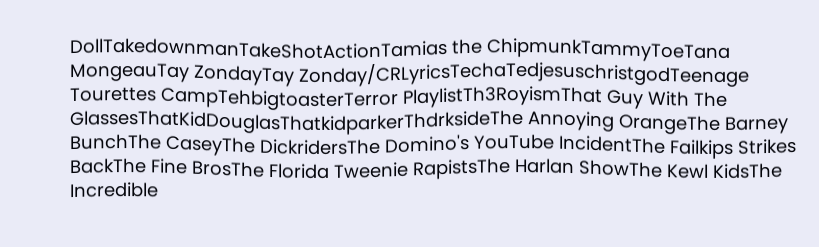DollTakedownmanTakeShotActionTamias the ChipmunkTammyToeTana MongeauTay ZondayTay Zonday/CRLyricsTechaTedjesuschristgodTeenage Tourettes CampTehbigtoasterTerror PlaylistTh3RoyismThat Guy With The GlassesThatKidDouglasThatkidparkerThdrksideThe Annoying OrangeThe Barney BunchThe CaseyThe DickridersThe Domino's YouTube IncidentThe Failkips Strikes BackThe Fine BrosThe Florida Tweenie RapistsThe Harlan ShowThe Kewl KidsThe Incredible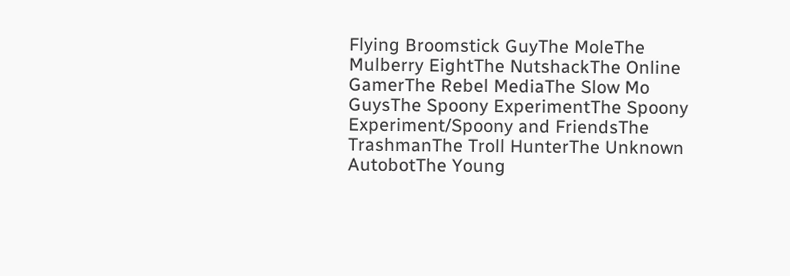Flying Broomstick GuyThe MoleThe Mulberry EightThe NutshackThe Online GamerThe Rebel MediaThe Slow Mo GuysThe Spoony ExperimentThe Spoony Experiment/Spoony and FriendsThe TrashmanThe Troll HunterThe Unknown AutobotThe Young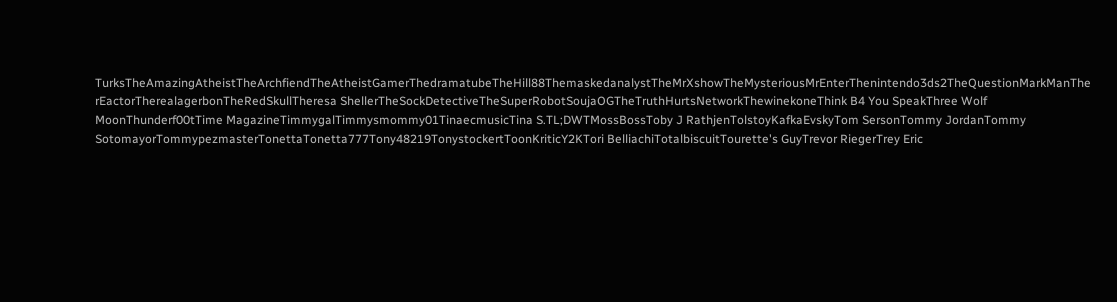TurksTheAmazingAtheistTheArchfiendTheAtheistGamerThedramatubeTheHill88ThemaskedanalystTheMrXshowTheMysteriousMrEnterThenintendo3ds2TheQuestionMarkManThe rEactorTherealagerbonTheRedSkullTheresa ShellerTheSockDetectiveTheSuperRobotSoujaOGTheTruthHurtsNetworkThewinekoneThink B4 You SpeakThree Wolf MoonThunderf00tTime MagazineTimmygalTimmysmommy01TinaecmusicTina S.TL;DWTMossBossToby J RathjenTolstoyKafkaEvskyTom SersonTommy JordanTommy SotomayorTommypezmasterTonettaTonetta777Tony48219TonystockertToonKriticY2KTori BelliachiTotalbiscuitTourette's GuyTrevor RiegerTrey Eric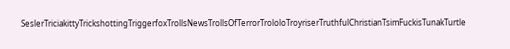SeslerTriciakittyTrickshottingTriggerfoxTrollsNewsTrollsOfTerrorTrololoTroyriserTruthfulChristianTsimFuckisTunakTurtle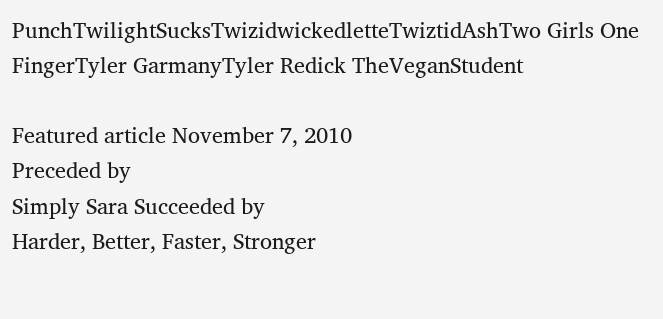PunchTwilightSucksTwizidwickedletteTwiztidAshTwo Girls One FingerTyler GarmanyTyler Redick TheVeganStudent

Featured article November 7, 2010
Preceded by
Simply Sara Succeeded by
Harder, Better, Faster, Stronger